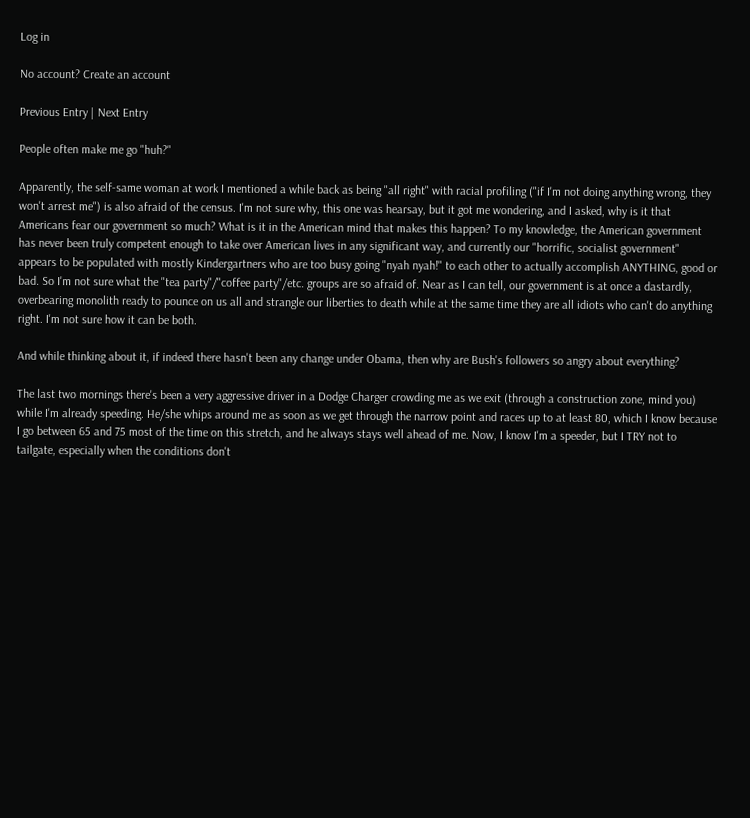Log in

No account? Create an account

Previous Entry | Next Entry

People often make me go "huh?"

Apparently, the self-same woman at work I mentioned a while back as being "all right" with racial profiling ("if I'm not doing anything wrong, they won't arrest me") is also afraid of the census. I'm not sure why, this one was hearsay, but it got me wondering, and I asked, why is it that Americans fear our government so much? What is it in the American mind that makes this happen? To my knowledge, the American government has never been truly competent enough to take over American lives in any significant way, and currently our "horrific, socialist government" appears to be populated with mostly Kindergartners who are too busy going "nyah nyah!" to each other to actually accomplish ANYTHING, good or bad. So I'm not sure what the "tea party"/"coffee party"/etc. groups are so afraid of. Near as I can tell, our government is at once a dastardly, overbearing monolith ready to pounce on us all and strangle our liberties to death while at the same time they are all idiots who can't do anything right. I'm not sure how it can be both.

And while thinking about it, if indeed there hasn't been any change under Obama, then why are Bush's followers so angry about everything?

The last two mornings there's been a very aggressive driver in a Dodge Charger crowding me as we exit (through a construction zone, mind you) while I'm already speeding. He/she whips around me as soon as we get through the narrow point and races up to at least 80, which I know because I go between 65 and 75 most of the time on this stretch, and he always stays well ahead of me. Now, I know I'm a speeder, but I TRY not to tailgate, especially when the conditions don't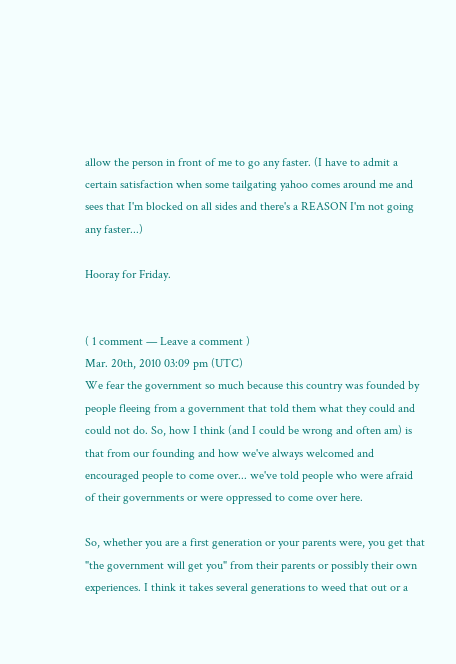allow the person in front of me to go any faster. (I have to admit a certain satisfaction when some tailgating yahoo comes around me and sees that I'm blocked on all sides and there's a REASON I'm not going any faster...)

Hooray for Friday.


( 1 comment — Leave a comment )
Mar. 20th, 2010 03:09 pm (UTC)
We fear the government so much because this country was founded by people fleeing from a government that told them what they could and could not do. So, how I think (and I could be wrong and often am) is that from our founding and how we've always welcomed and encouraged people to come over... we've told people who were afraid of their governments or were oppressed to come over here.

So, whether you are a first generation or your parents were, you get that "the government will get you" from their parents or possibly their own experiences. I think it takes several generations to weed that out or a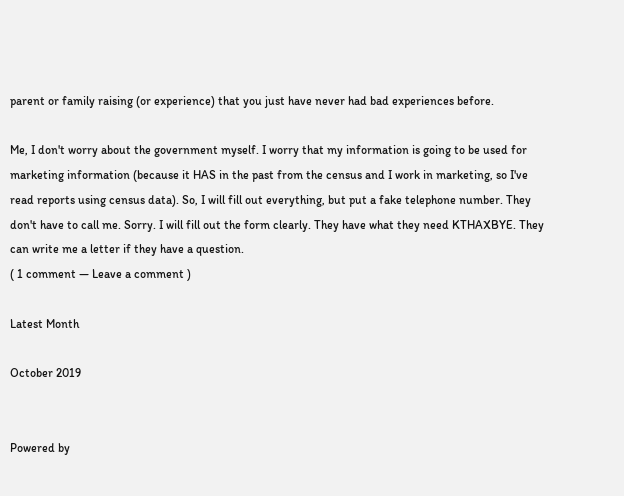parent or family raising (or experience) that you just have never had bad experiences before.

Me, I don't worry about the government myself. I worry that my information is going to be used for marketing information (because it HAS in the past from the census and I work in marketing, so I've read reports using census data). So, I will fill out everything, but put a fake telephone number. They don't have to call me. Sorry. I will fill out the form clearly. They have what they need KTHAXBYE. They can write me a letter if they have a question.
( 1 comment — Leave a comment )

Latest Month

October 2019


Powered by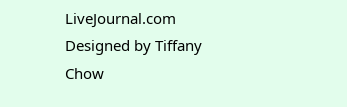LiveJournal.com
Designed by Tiffany Chow